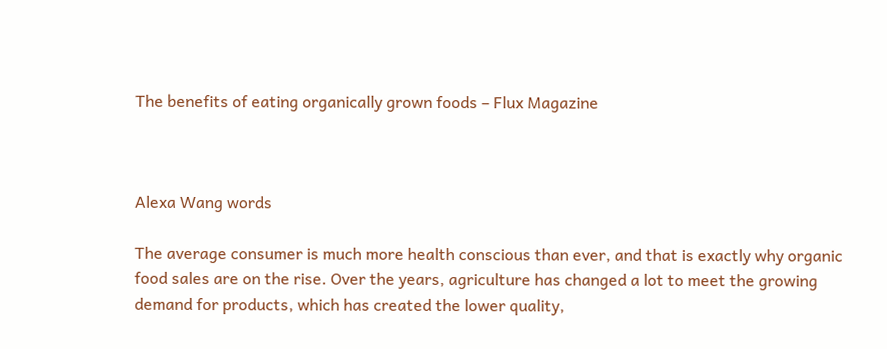The benefits of eating organically grown foods – Flux Magazine



Alexa Wang words

The average consumer is much more health conscious than ever, and that is exactly why organic food sales are on the rise. Over the years, agriculture has changed a lot to meet the growing demand for products, which has created the lower quality,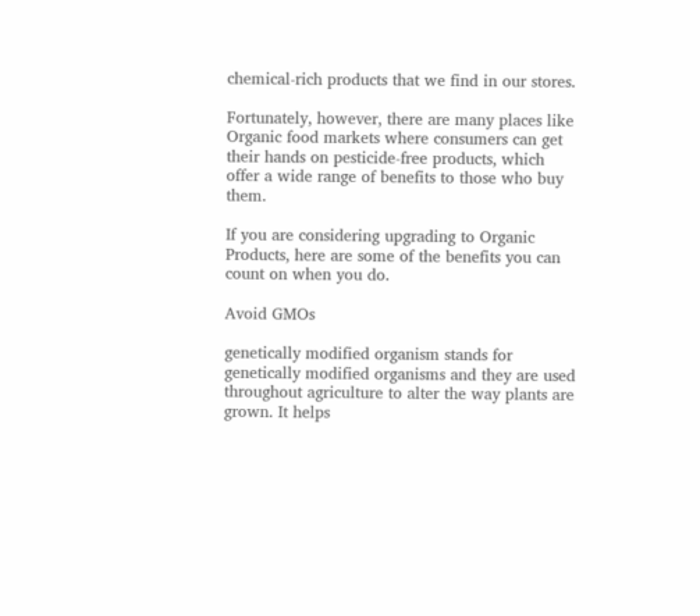chemical-rich products that we find in our stores.

Fortunately, however, there are many places like Organic food markets where consumers can get their hands on pesticide-free products, which offer a wide range of benefits to those who buy them.

If you are considering upgrading to Organic Products, here are some of the benefits you can count on when you do.

Avoid GMOs

genetically modified organism stands for genetically modified organisms and they are used throughout agriculture to alter the way plants are grown. It helps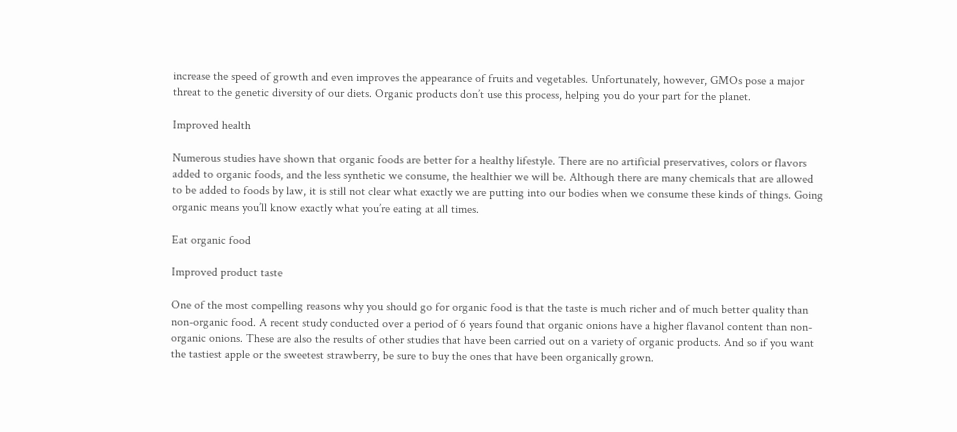increase the speed of growth and even improves the appearance of fruits and vegetables. Unfortunately, however, GMOs pose a major threat to the genetic diversity of our diets. Organic products don’t use this process, helping you do your part for the planet.

Improved health

Numerous studies have shown that organic foods are better for a healthy lifestyle. There are no artificial preservatives, colors or flavors added to organic foods, and the less synthetic we consume, the healthier we will be. Although there are many chemicals that are allowed to be added to foods by law, it is still not clear what exactly we are putting into our bodies when we consume these kinds of things. Going organic means you’ll know exactly what you’re eating at all times.

Eat organic food

Improved product taste

One of the most compelling reasons why you should go for organic food is that the taste is much richer and of much better quality than non-organic food. A recent study conducted over a period of 6 years found that organic onions have a higher flavanol content than non-organic onions. These are also the results of other studies that have been carried out on a variety of organic products. And so if you want the tastiest apple or the sweetest strawberry, be sure to buy the ones that have been organically grown.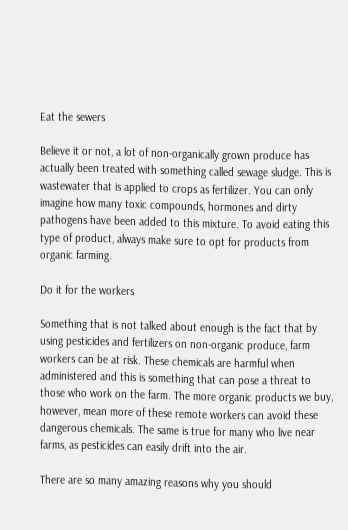Eat the sewers

Believe it or not, a lot of non-organically grown produce has actually been treated with something called sewage sludge. This is wastewater that is applied to crops as fertilizer. You can only imagine how many toxic compounds, hormones and dirty pathogens have been added to this mixture. To avoid eating this type of product, always make sure to opt for products from organic farming.

Do it for the workers

Something that is not talked about enough is the fact that by using pesticides and fertilizers on non-organic produce, farm workers can be at risk. These chemicals are harmful when administered and this is something that can pose a threat to those who work on the farm. The more organic products we buy, however, mean more of these remote workers can avoid these dangerous chemicals. The same is true for many who live near farms, as pesticides can easily drift into the air.

There are so many amazing reasons why you should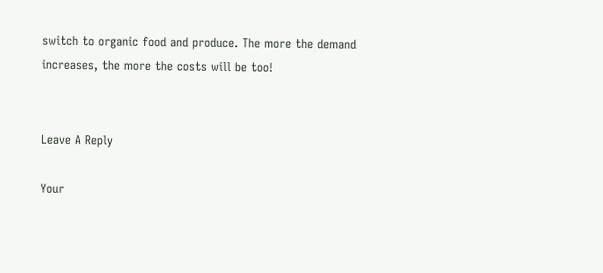switch to organic food and produce. The more the demand increases, the more the costs will be too!


Leave A Reply

Your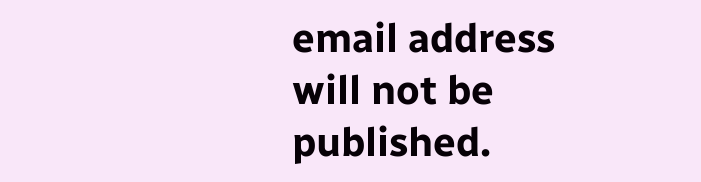email address will not be published.